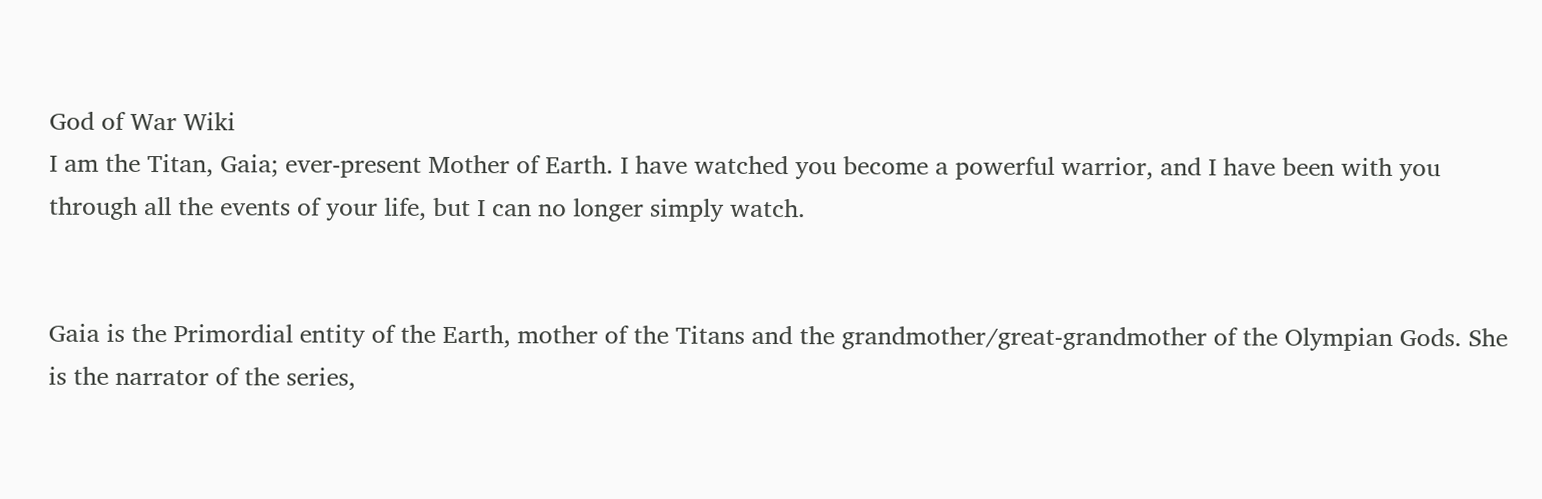God of War Wiki
I am the Titan, Gaia; ever-present Mother of Earth. I have watched you become a powerful warrior, and I have been with you through all the events of your life, but I can no longer simply watch.


Gaia is the Primordial entity of the Earth, mother of the Titans and the grandmother/great-grandmother of the Olympian Gods. She is the narrator of the series,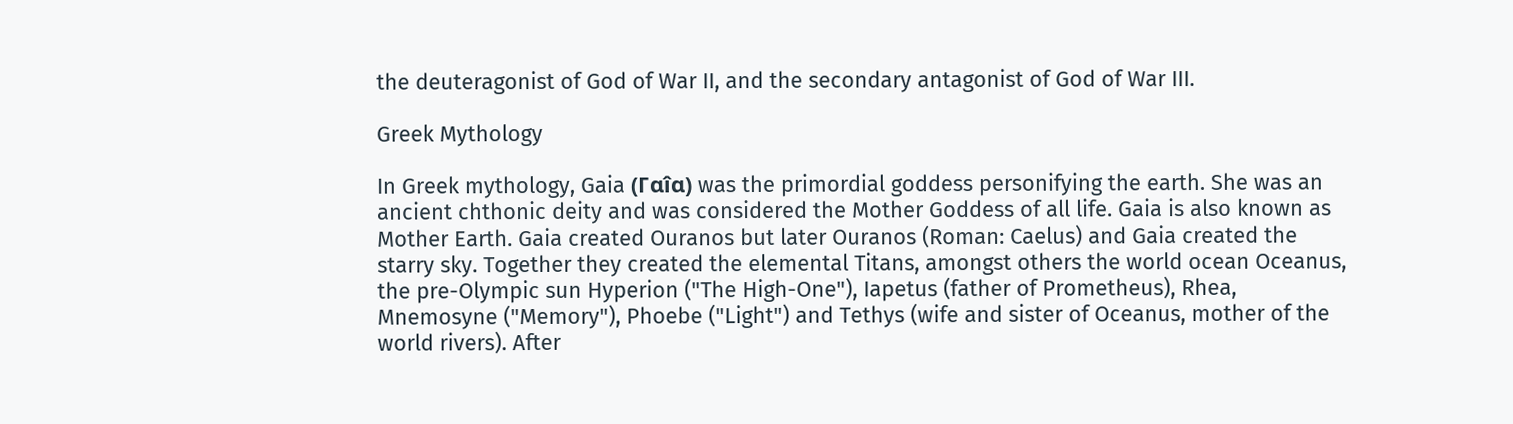the deuteragonist of God of War II, and the secondary antagonist of God of War III.

Greek Mythology

In Greek mythology, Gaia (Γαîα) was the primordial goddess personifying the earth. She was an ancient chthonic deity and was considered the Mother Goddess of all life. Gaia is also known as Mother Earth. Gaia created Ouranos but later Ouranos (Roman: Caelus) and Gaia created the starry sky. Together they created the elemental Titans, amongst others the world ocean Oceanus, the pre-Olympic sun Hyperion ("The High-One"), Iapetus (father of Prometheus), Rhea, Mnemosyne ("Memory"), Phoebe ("Light") and Tethys (wife and sister of Oceanus, mother of the world rivers). After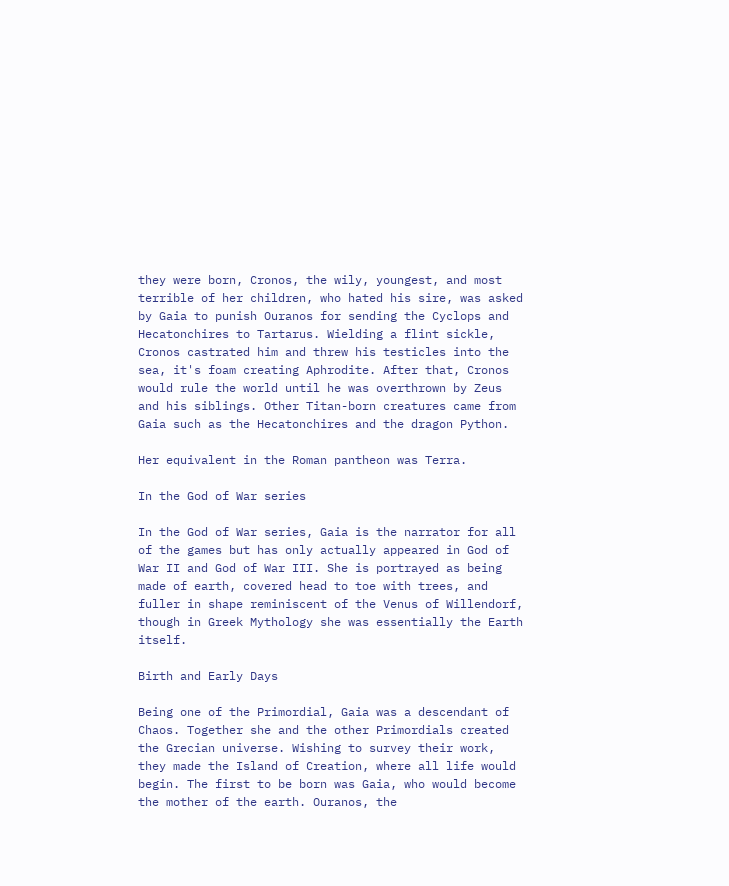they were born, Cronos, the wily, youngest, and most terrible of her children, who hated his sire, was asked by Gaia to punish Ouranos for sending the Cyclops and Hecatonchires to Tartarus. Wielding a flint sickle, Cronos castrated him and threw his testicles into the sea, it's foam creating Aphrodite. After that, Cronos would rule the world until he was overthrown by Zeus and his siblings. Other Titan-born creatures came from Gaia such as the Hecatonchires and the dragon Python.

Her equivalent in the Roman pantheon was Terra.

In the God of War series

In the God of War series, Gaia is the narrator for all of the games but has only actually appeared in God of War II and God of War III. She is portrayed as being made of earth, covered head to toe with trees, and fuller in shape reminiscent of the Venus of Willendorf, though in Greek Mythology she was essentially the Earth itself.

Birth and Early Days

Being one of the Primordial, Gaia was a descendant of Chaos. Together she and the other Primordials created the Grecian universe. Wishing to survey their work, they made the Island of Creation, where all life would begin. The first to be born was Gaia, who would become the mother of the earth. Ouranos, the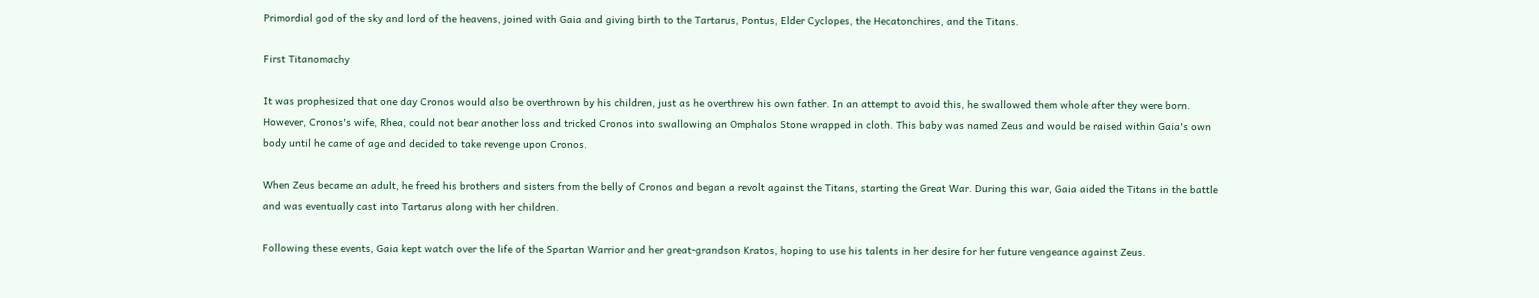Primordial god of the sky and lord of the heavens, joined with Gaia and giving birth to the Tartarus, Pontus, Elder Cyclopes, the Hecatonchires, and the Titans.

First Titanomachy

It was prophesized that one day Cronos would also be overthrown by his children, just as he overthrew his own father. In an attempt to avoid this, he swallowed them whole after they were born. However, Cronos's wife, Rhea, could not bear another loss and tricked Cronos into swallowing an Omphalos Stone wrapped in cloth. This baby was named Zeus and would be raised within Gaia's own body until he came of age and decided to take revenge upon Cronos.

When Zeus became an adult, he freed his brothers and sisters from the belly of Cronos and began a revolt against the Titans, starting the Great War. During this war, Gaia aided the Titans in the battle and was eventually cast into Tartarus along with her children.

Following these events, Gaia kept watch over the life of the Spartan Warrior and her great-grandson Kratos, hoping to use his talents in her desire for her future vengeance against Zeus.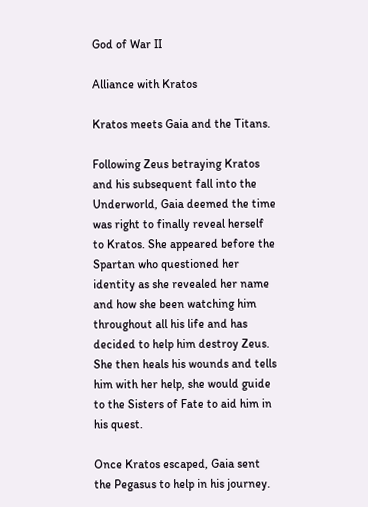God of War II

Alliance with Kratos

Kratos meets Gaia and the Titans.

Following Zeus betraying Kratos and his subsequent fall into the Underworld, Gaia deemed the time was right to finally reveal herself to Kratos. She appeared before the Spartan who questioned her identity as she revealed her name and how she been watching him throughout all his life and has decided to help him destroy Zeus. She then heals his wounds and tells him with her help, she would guide to the Sisters of Fate to aid him in his quest.

Once Kratos escaped, Gaia sent the Pegasus to help in his journey.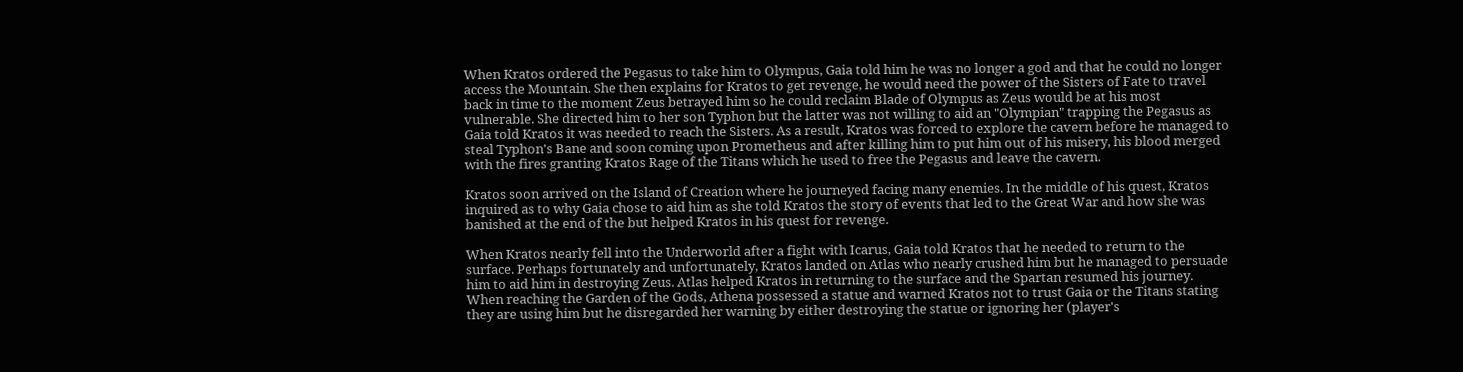When Kratos ordered the Pegasus to take him to Olympus, Gaia told him he was no longer a god and that he could no longer access the Mountain. She then explains for Kratos to get revenge, he would need the power of the Sisters of Fate to travel back in time to the moment Zeus betrayed him so he could reclaim Blade of Olympus as Zeus would be at his most vulnerable. She directed him to her son Typhon but the latter was not willing to aid an "Olympian" trapping the Pegasus as Gaia told Kratos it was needed to reach the Sisters. As a result, Kratos was forced to explore the cavern before he managed to steal Typhon's Bane and soon coming upon Prometheus and after killing him to put him out of his misery, his blood merged with the fires granting Kratos Rage of the Titans which he used to free the Pegasus and leave the cavern.

Kratos soon arrived on the Island of Creation where he journeyed facing many enemies. In the middle of his quest, Kratos inquired as to why Gaia chose to aid him as she told Kratos the story of events that led to the Great War and how she was banished at the end of the but helped Kratos in his quest for revenge.

When Kratos nearly fell into the Underworld after a fight with Icarus, Gaia told Kratos that he needed to return to the surface. Perhaps fortunately and unfortunately, Kratos landed on Atlas who nearly crushed him but he managed to persuade him to aid him in destroying Zeus. Atlas helped Kratos in returning to the surface and the Spartan resumed his journey. When reaching the Garden of the Gods, Athena possessed a statue and warned Kratos not to trust Gaia or the Titans stating they are using him but he disregarded her warning by either destroying the statue or ignoring her (player's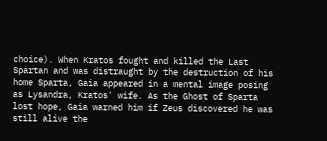choice). When Kratos fought and killed the Last Spartan and was distraught by the destruction of his home Sparta, Gaia appeared in a mental image posing as Lysandra, Kratos' wife. As the Ghost of Sparta lost hope, Gaia warned him if Zeus discovered he was still alive the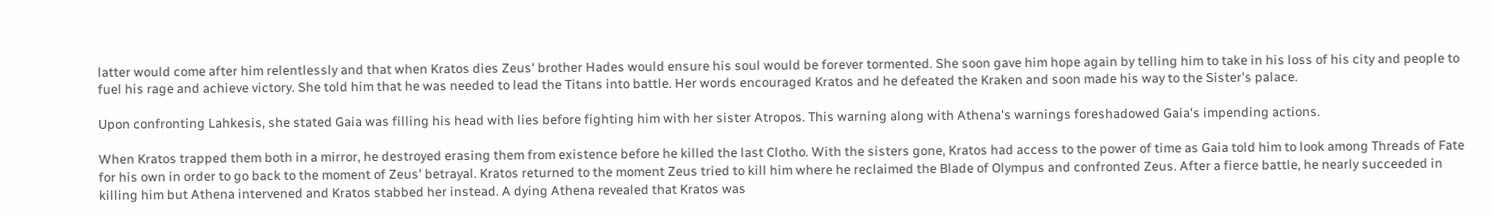latter would come after him relentlessly and that when Kratos dies Zeus' brother Hades would ensure his soul would be forever tormented. She soon gave him hope again by telling him to take in his loss of his city and people to fuel his rage and achieve victory. She told him that he was needed to lead the Titans into battle. Her words encouraged Kratos and he defeated the Kraken and soon made his way to the Sister's palace.

Upon confronting Lahkesis, she stated Gaia was filling his head with lies before fighting him with her sister Atropos. This warning along with Athena's warnings foreshadowed Gaia's impending actions.

When Kratos trapped them both in a mirror, he destroyed erasing them from existence before he killed the last Clotho. With the sisters gone, Kratos had access to the power of time as Gaia told him to look among Threads of Fate for his own in order to go back to the moment of Zeus' betrayal. Kratos returned to the moment Zeus tried to kill him where he reclaimed the Blade of Olympus and confronted Zeus. After a fierce battle, he nearly succeeded in killing him but Athena intervened and Kratos stabbed her instead. A dying Athena revealed that Kratos was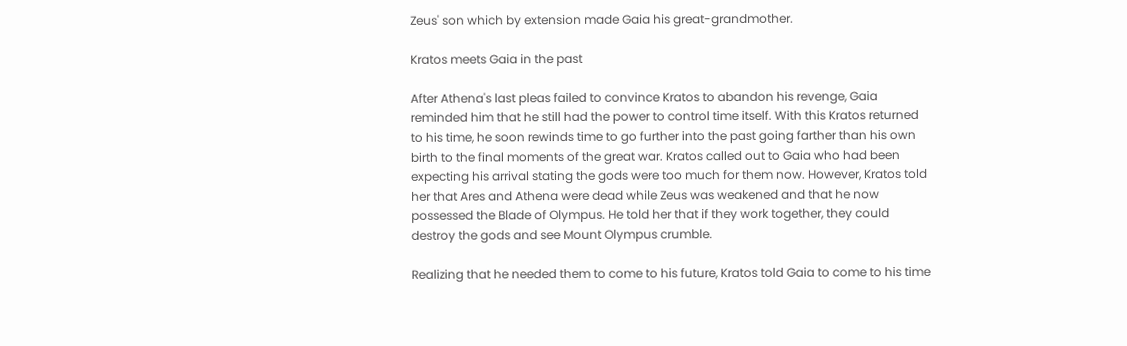Zeus' son which by extension made Gaia his great-grandmother.

Kratos meets Gaia in the past

After Athena's last pleas failed to convince Kratos to abandon his revenge, Gaia reminded him that he still had the power to control time itself. With this Kratos returned to his time, he soon rewinds time to go further into the past going farther than his own birth to the final moments of the great war. Kratos called out to Gaia who had been expecting his arrival stating the gods were too much for them now. However, Kratos told her that Ares and Athena were dead while Zeus was weakened and that he now possessed the Blade of Olympus. He told her that if they work together, they could destroy the gods and see Mount Olympus crumble.

Realizing that he needed them to come to his future, Kratos told Gaia to come to his time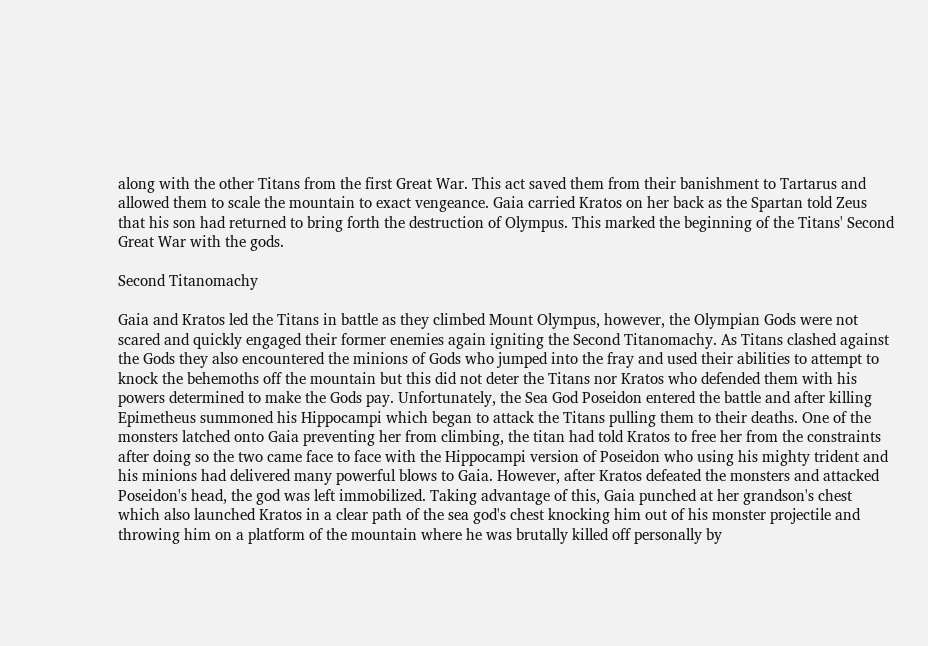along with the other Titans from the first Great War. This act saved them from their banishment to Tartarus and allowed them to scale the mountain to exact vengeance. Gaia carried Kratos on her back as the Spartan told Zeus that his son had returned to bring forth the destruction of Olympus. This marked the beginning of the Titans' Second Great War with the gods.

Second Titanomachy

Gaia and Kratos led the Titans in battle as they climbed Mount Olympus, however, the Olympian Gods were not scared and quickly engaged their former enemies again igniting the Second Titanomachy. As Titans clashed against the Gods they also encountered the minions of Gods who jumped into the fray and used their abilities to attempt to knock the behemoths off the mountain but this did not deter the Titans nor Kratos who defended them with his powers determined to make the Gods pay. Unfortunately, the Sea God Poseidon entered the battle and after killing Epimetheus summoned his Hippocampi which began to attack the Titans pulling them to their deaths. One of the monsters latched onto Gaia preventing her from climbing, the titan had told Kratos to free her from the constraints after doing so the two came face to face with the Hippocampi version of Poseidon who using his mighty trident and his minions had delivered many powerful blows to Gaia. However, after Kratos defeated the monsters and attacked Poseidon's head, the god was left immobilized. Taking advantage of this, Gaia punched at her grandson's chest which also launched Kratos in a clear path of the sea god's chest knocking him out of his monster projectile and throwing him on a platform of the mountain where he was brutally killed off personally by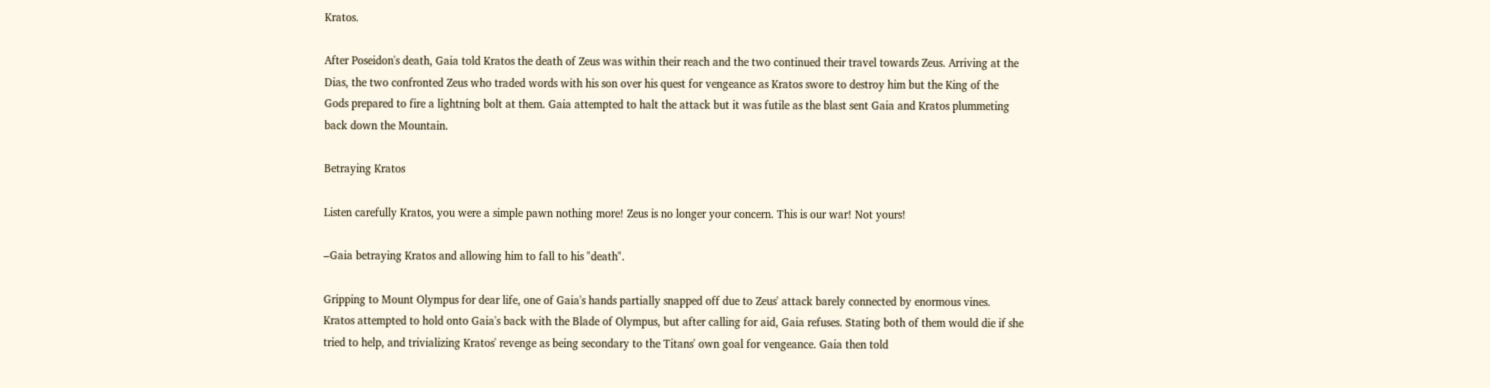Kratos.

After Poseidon's death, Gaia told Kratos the death of Zeus was within their reach and the two continued their travel towards Zeus. Arriving at the Dias, the two confronted Zeus who traded words with his son over his quest for vengeance as Kratos swore to destroy him but the King of the Gods prepared to fire a lightning bolt at them. Gaia attempted to halt the attack but it was futile as the blast sent Gaia and Kratos plummeting back down the Mountain.

Betraying Kratos

Listen carefully Kratos, you were a simple pawn nothing more! Zeus is no longer your concern. This is our war! Not yours!

–Gaia betraying Kratos and allowing him to fall to his "death".

Gripping to Mount Olympus for dear life, one of Gaia's hands partially snapped off due to Zeus' attack barely connected by enormous vines. Kratos attempted to hold onto Gaia's back with the Blade of Olympus, but after calling for aid, Gaia refuses. Stating both of them would die if she tried to help, and trivializing Kratos' revenge as being secondary to the Titans' own goal for vengeance. Gaia then told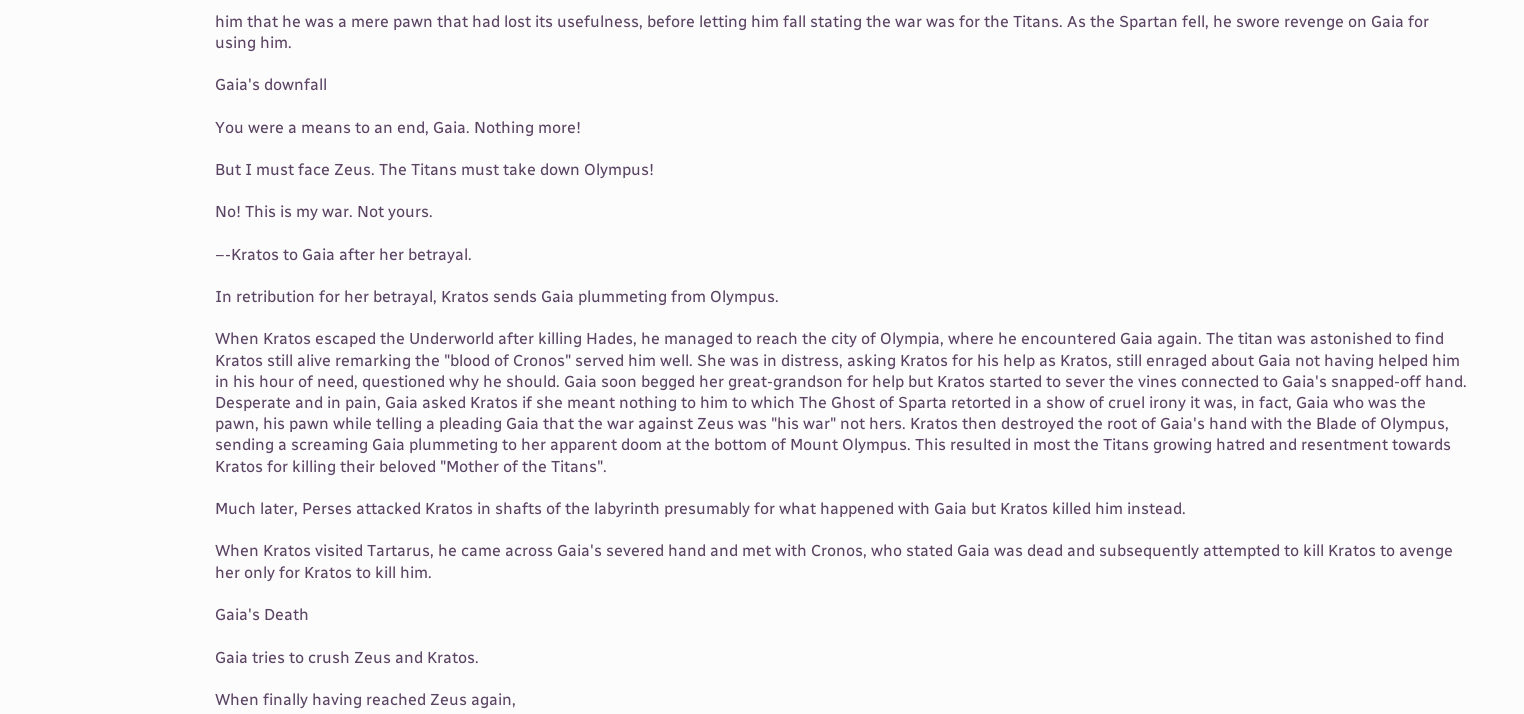him that he was a mere pawn that had lost its usefulness, before letting him fall stating the war was for the Titans. As the Spartan fell, he swore revenge on Gaia for using him.

Gaia's downfall

You were a means to an end, Gaia. Nothing more!

But I must face Zeus. The Titans must take down Olympus!

No! This is my war. Not yours.

–-Kratos to Gaia after her betrayal.

In retribution for her betrayal, Kratos sends Gaia plummeting from Olympus.

When Kratos escaped the Underworld after killing Hades, he managed to reach the city of Olympia, where he encountered Gaia again. The titan was astonished to find Kratos still alive remarking the "blood of Cronos" served him well. She was in distress, asking Kratos for his help as Kratos, still enraged about Gaia not having helped him in his hour of need, questioned why he should. Gaia soon begged her great-grandson for help but Kratos started to sever the vines connected to Gaia's snapped-off hand. Desperate and in pain, Gaia asked Kratos if she meant nothing to him to which The Ghost of Sparta retorted in a show of cruel irony it was, in fact, Gaia who was the pawn, his pawn while telling a pleading Gaia that the war against Zeus was "his war" not hers. Kratos then destroyed the root of Gaia's hand with the Blade of Olympus, sending a screaming Gaia plummeting to her apparent doom at the bottom of Mount Olympus. This resulted in most the Titans growing hatred and resentment towards Kratos for killing their beloved "Mother of the Titans".

Much later, Perses attacked Kratos in shafts of the labyrinth presumably for what happened with Gaia but Kratos killed him instead.

When Kratos visited Tartarus, he came across Gaia's severed hand and met with Cronos, who stated Gaia was dead and subsequently attempted to kill Kratos to avenge her only for Kratos to kill him.

Gaia's Death

Gaia tries to crush Zeus and Kratos.

When finally having reached Zeus again,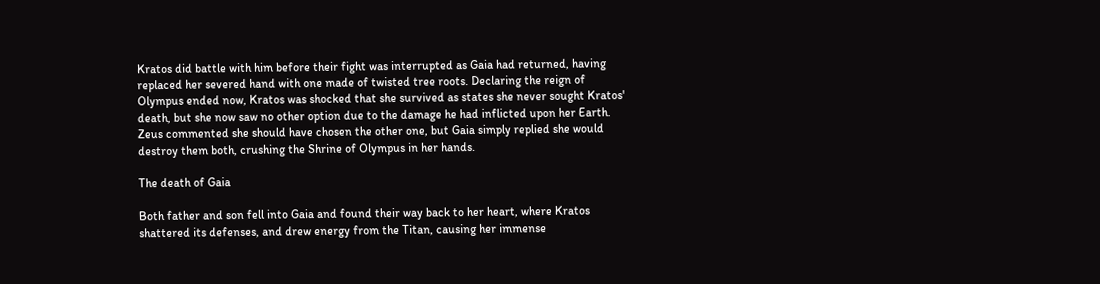Kratos did battle with him before their fight was interrupted as Gaia had returned, having replaced her severed hand with one made of twisted tree roots. Declaring the reign of Olympus ended now, Kratos was shocked that she survived as states she never sought Kratos' death, but she now saw no other option due to the damage he had inflicted upon her Earth. Zeus commented she should have chosen the other one, but Gaia simply replied she would destroy them both, crushing the Shrine of Olympus in her hands.

The death of Gaia

Both father and son fell into Gaia and found their way back to her heart, where Kratos shattered its defenses, and drew energy from the Titan, causing her immense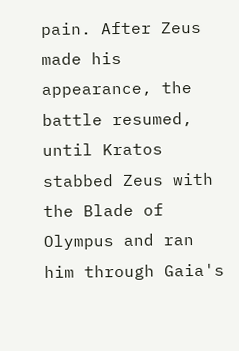pain. After Zeus made his appearance, the battle resumed, until Kratos stabbed Zeus with the Blade of Olympus and ran him through Gaia's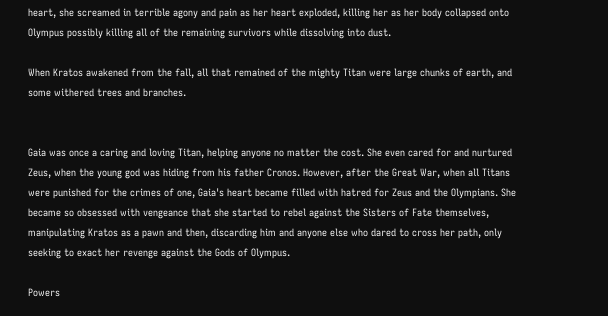heart, she screamed in terrible agony and pain as her heart exploded, killing her as her body collapsed onto Olympus possibly killing all of the remaining survivors while dissolving into dust.

When Kratos awakened from the fall, all that remained of the mighty Titan were large chunks of earth, and some withered trees and branches.


Gaia was once a caring and loving Titan, helping anyone no matter the cost. She even cared for and nurtured Zeus, when the young god was hiding from his father Cronos. However, after the Great War, when all Titans were punished for the crimes of one, Gaia's heart became filled with hatred for Zeus and the Olympians. She became so obsessed with vengeance that she started to rebel against the Sisters of Fate themselves, manipulating Kratos as a pawn and then, discarding him and anyone else who dared to cross her path, only seeking to exact her revenge against the Gods of Olympus.

Powers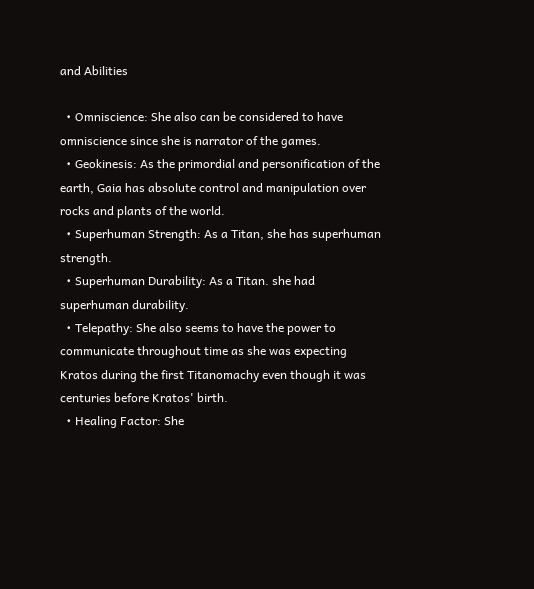and Abilities

  • Omniscience: She also can be considered to have omniscience since she is narrator of the games.
  • Geokinesis: As the primordial and personification of the earth, Gaia has absolute control and manipulation over rocks and plants of the world.
  • Superhuman Strength: As a Titan, she has superhuman strength.
  • Superhuman Durability: As a Titan. she had superhuman durability.
  • Telepathy: She also seems to have the power to communicate throughout time as she was expecting Kratos during the first Titanomachy even though it was centuries before Kratos' birth.
  • Healing Factor: She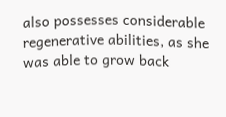also possesses considerable regenerative abilities, as she was able to grow back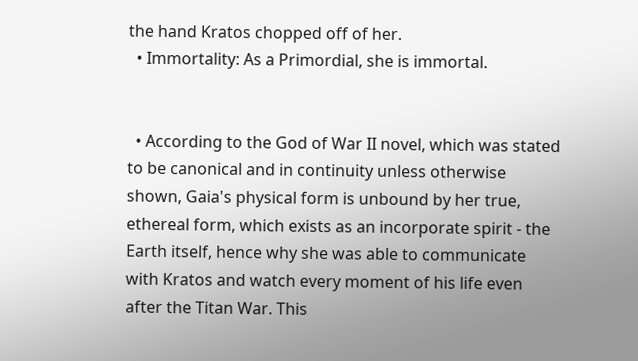the hand Kratos chopped off of her.
  • Immortality: As a Primordial, she is immortal.


  • According to the God of War II novel, which was stated to be canonical and in continuity unless otherwise shown, Gaia's physical form is unbound by her true, ethereal form, which exists as an incorporate spirit - the Earth itself, hence why she was able to communicate with Kratos and watch every moment of his life even after the Titan War. This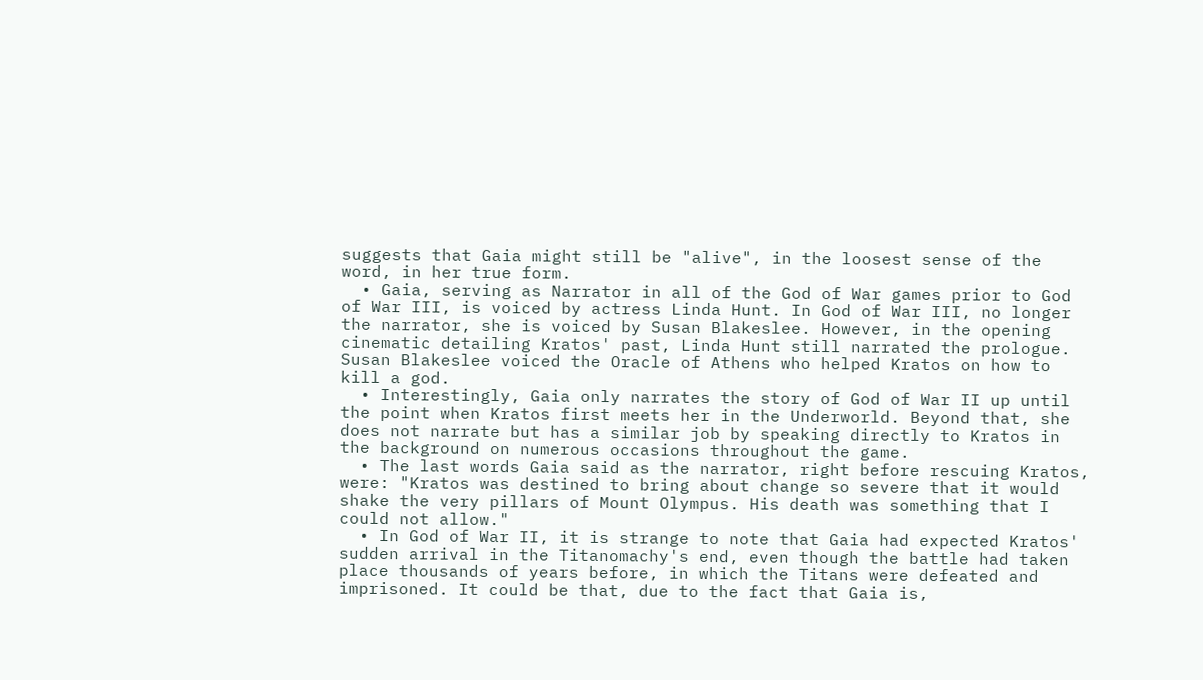suggests that Gaia might still be "alive", in the loosest sense of the word, in her true form.
  • Gaia, serving as Narrator in all of the God of War games prior to God of War III, is voiced by actress Linda Hunt. In God of War III, no longer the narrator, she is voiced by Susan Blakeslee. However, in the opening cinematic detailing Kratos' past, Linda Hunt still narrated the prologue. Susan Blakeslee voiced the Oracle of Athens who helped Kratos on how to kill a god.
  • Interestingly, Gaia only narrates the story of God of War II up until the point when Kratos first meets her in the Underworld. Beyond that, she does not narrate but has a similar job by speaking directly to Kratos in the background on numerous occasions throughout the game.
  • The last words Gaia said as the narrator, right before rescuing Kratos, were: "Kratos was destined to bring about change so severe that it would shake the very pillars of Mount Olympus. His death was something that I could not allow."
  • In God of War II, it is strange to note that Gaia had expected Kratos' sudden arrival in the Titanomachy's end, even though the battle had taken place thousands of years before, in which the Titans were defeated and imprisoned. It could be that, due to the fact that Gaia is,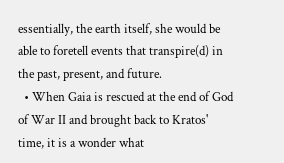essentially, the earth itself, she would be able to foretell events that transpire(d) in the past, present, and future.
  • When Gaia is rescued at the end of God of War II and brought back to Kratos' time, it is a wonder what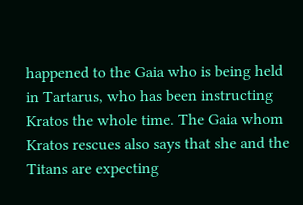happened to the Gaia who is being held in Tartarus, who has been instructing Kratos the whole time. The Gaia whom Kratos rescues also says that she and the Titans are expecting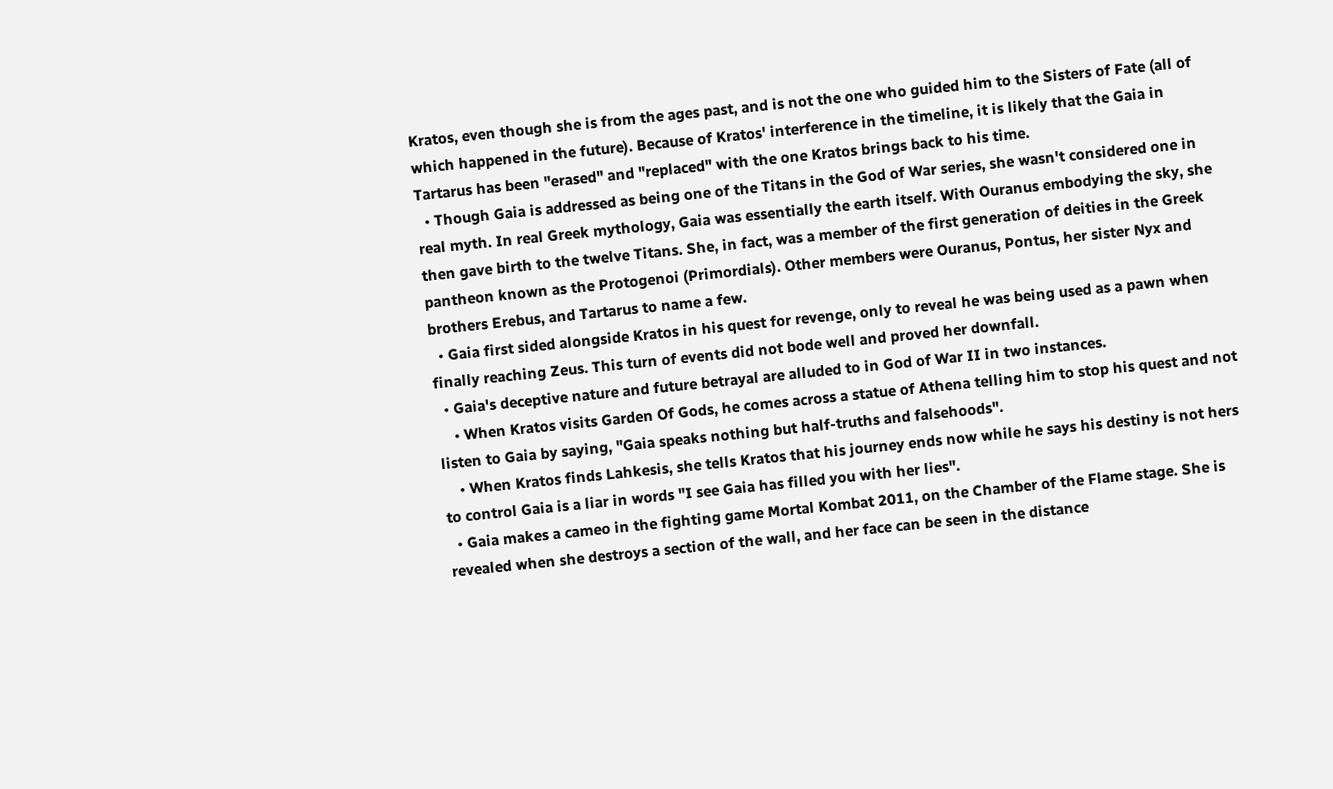Kratos, even though she is from the ages past, and is not the one who guided him to the Sisters of Fate (all of which happened in the future). Because of Kratos' interference in the timeline, it is likely that the Gaia in Tartarus has been "erased" and "replaced" with the one Kratos brings back to his time.
  • Though Gaia is addressed as being one of the Titans in the God of War series, she wasn't considered one in real myth. In real Greek mythology, Gaia was essentially the earth itself. With Ouranus embodying the sky, she then gave birth to the twelve Titans. She, in fact, was a member of the first generation of deities in the Greek pantheon known as the Protogenoi (Primordials). Other members were Ouranus, Pontus, her sister Nyx and brothers Erebus, and Tartarus to name a few.
  • Gaia first sided alongside Kratos in his quest for revenge, only to reveal he was being used as a pawn when finally reaching Zeus. This turn of events did not bode well and proved her downfall.
  • Gaia's deceptive nature and future betrayal are alluded to in God of War II in two instances.
    • When Kratos visits Garden Of Gods, he comes across a statue of Athena telling him to stop his quest and not listen to Gaia by saying, "Gaia speaks nothing but half-truths and falsehoods".
    • When Kratos finds Lahkesis, she tells Kratos that his journey ends now while he says his destiny is not hers to control Gaia is a liar in words "I see Gaia has filled you with her lies".
  • Gaia makes a cameo in the fighting game Mortal Kombat 2011, on the Chamber of the Flame stage. She is revealed when she destroys a section of the wall, and her face can be seen in the distance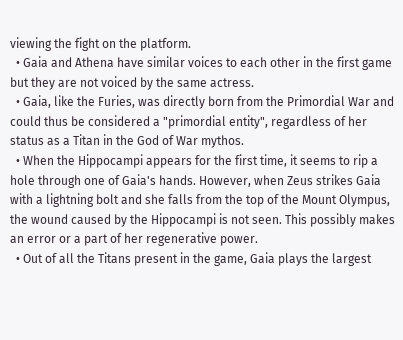viewing the fight on the platform.
  • Gaia and Athena have similar voices to each other in the first game but they are not voiced by the same actress.
  • Gaia, like the Furies, was directly born from the Primordial War and could thus be considered a "primordial entity", regardless of her status as a Titan in the God of War mythos.
  • When the Hippocampi appears for the first time, it seems to rip a hole through one of Gaia's hands. However, when Zeus strikes Gaia with a lightning bolt and she falls from the top of the Mount Olympus, the wound caused by the Hippocampi is not seen. This possibly makes an error or a part of her regenerative power.
  • Out of all the Titans present in the game, Gaia plays the largest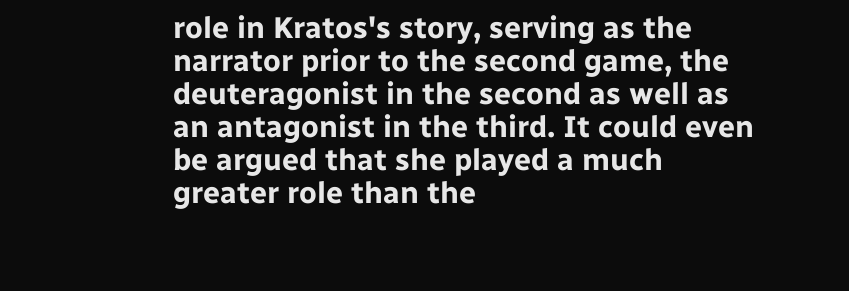role in Kratos's story, serving as the narrator prior to the second game, the deuteragonist in the second as well as an antagonist in the third. It could even be argued that she played a much greater role than the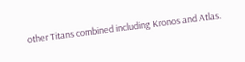other Titans combined including Kronos and Atlas.